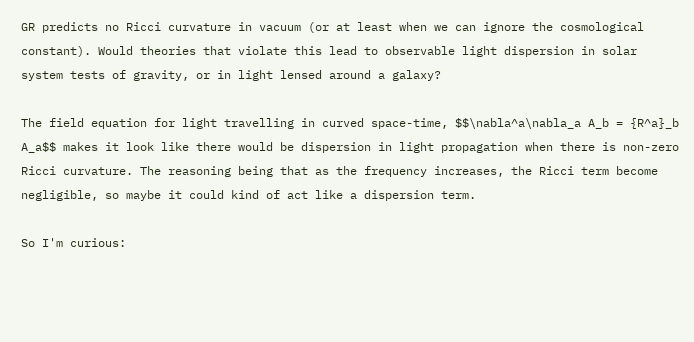GR predicts no Ricci curvature in vacuum (or at least when we can ignore the cosmological constant). Would theories that violate this lead to observable light dispersion in solar system tests of gravity, or in light lensed around a galaxy?

The field equation for light travelling in curved space-time, $$\nabla^a\nabla_a A_b = {R^a}_b A_a$$ makes it look like there would be dispersion in light propagation when there is non-zero Ricci curvature. The reasoning being that as the frequency increases, the Ricci term become negligible, so maybe it could kind of act like a dispersion term.

So I'm curious: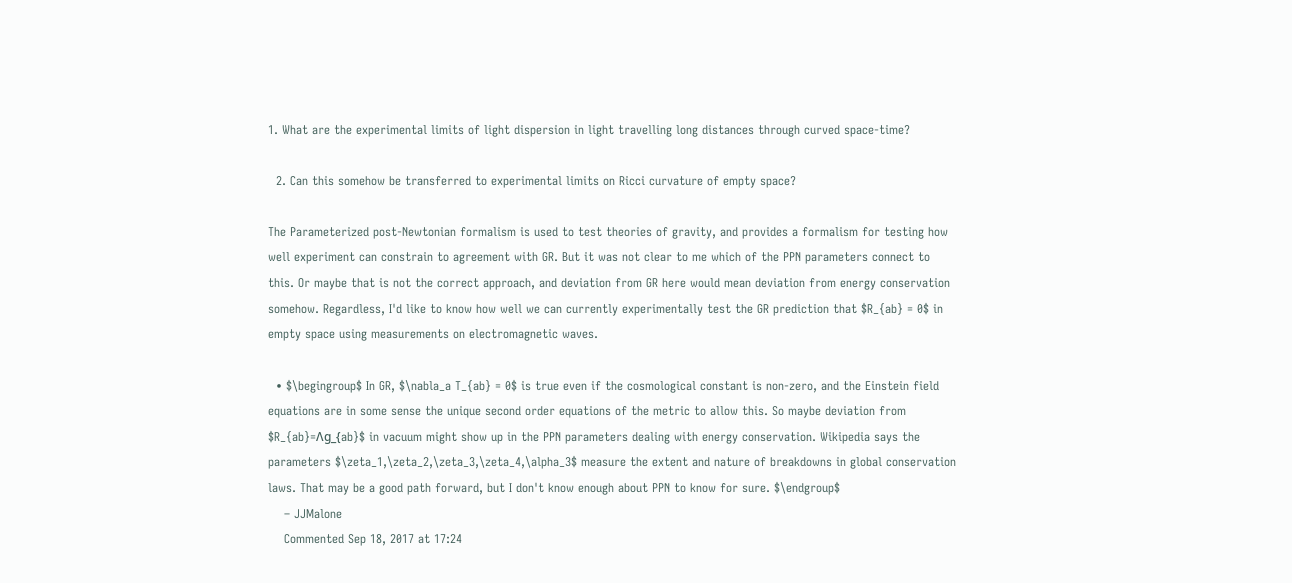1. What are the experimental limits of light dispersion in light travelling long distances through curved space-time?

  2. Can this somehow be transferred to experimental limits on Ricci curvature of empty space?

The Parameterized post-Newtonian formalism is used to test theories of gravity, and provides a formalism for testing how well experiment can constrain to agreement with GR. But it was not clear to me which of the PPN parameters connect to this. Or maybe that is not the correct approach, and deviation from GR here would mean deviation from energy conservation somehow. Regardless, I'd like to know how well we can currently experimentally test the GR prediction that $R_{ab} = 0$ in empty space using measurements on electromagnetic waves.

  • $\begingroup$ In GR, $\nabla_a T_{ab} = 0$ is true even if the cosmological constant is non-zero, and the Einstein field equations are in some sense the unique second order equations of the metric to allow this. So maybe deviation from $R_{ab}=Λg_{ab}$ in vacuum might show up in the PPN parameters dealing with energy conservation. Wikipedia says the parameters $\zeta_1,\zeta_2,\zeta_3,\zeta_4,\alpha_3$ measure the extent and nature of breakdowns in global conservation laws. That may be a good path forward, but I don't know enough about PPN to know for sure. $\endgroup$
    – JJMalone
    Commented Sep 18, 2017 at 17:24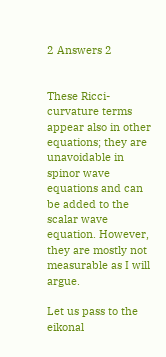2 Answers 2


These Ricci-curvature terms appear also in other equations; they are unavoidable in spinor wave equations and can be added to the scalar wave equation. However, they are mostly not measurable as I will argue.

Let us pass to the eikonal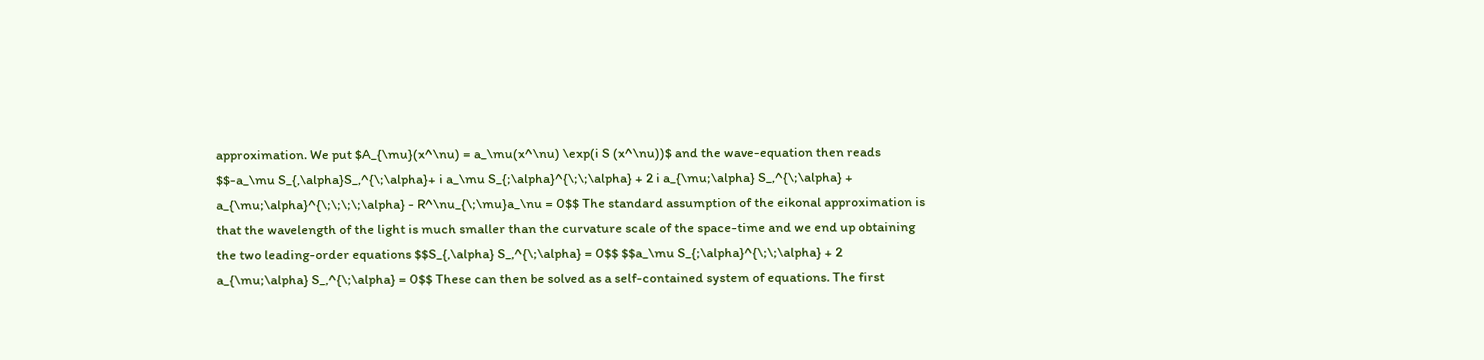approximation. We put $A_{\mu}(x^\nu) = a_\mu(x^\nu) \exp(i S (x^\nu))$ and the wave-equation then reads $$-a_\mu S_{,\alpha}S_,^{\;\alpha}+ i a_\mu S_{;\alpha}^{\;\;\alpha} + 2 i a_{\mu;\alpha} S_,^{\;\alpha} + a_{\mu;\alpha}^{\;\;\;\;\alpha} - R^\nu_{\;\mu}a_\nu = 0$$ The standard assumption of the eikonal approximation is that the wavelength of the light is much smaller than the curvature scale of the space-time and we end up obtaining the two leading-order equations $$S_{,\alpha} S_,^{\;\alpha} = 0$$ $$a_\mu S_{;\alpha}^{\;\;\alpha} + 2 a_{\mu;\alpha} S_,^{\;\alpha} = 0$$ These can then be solved as a self-contained system of equations. The first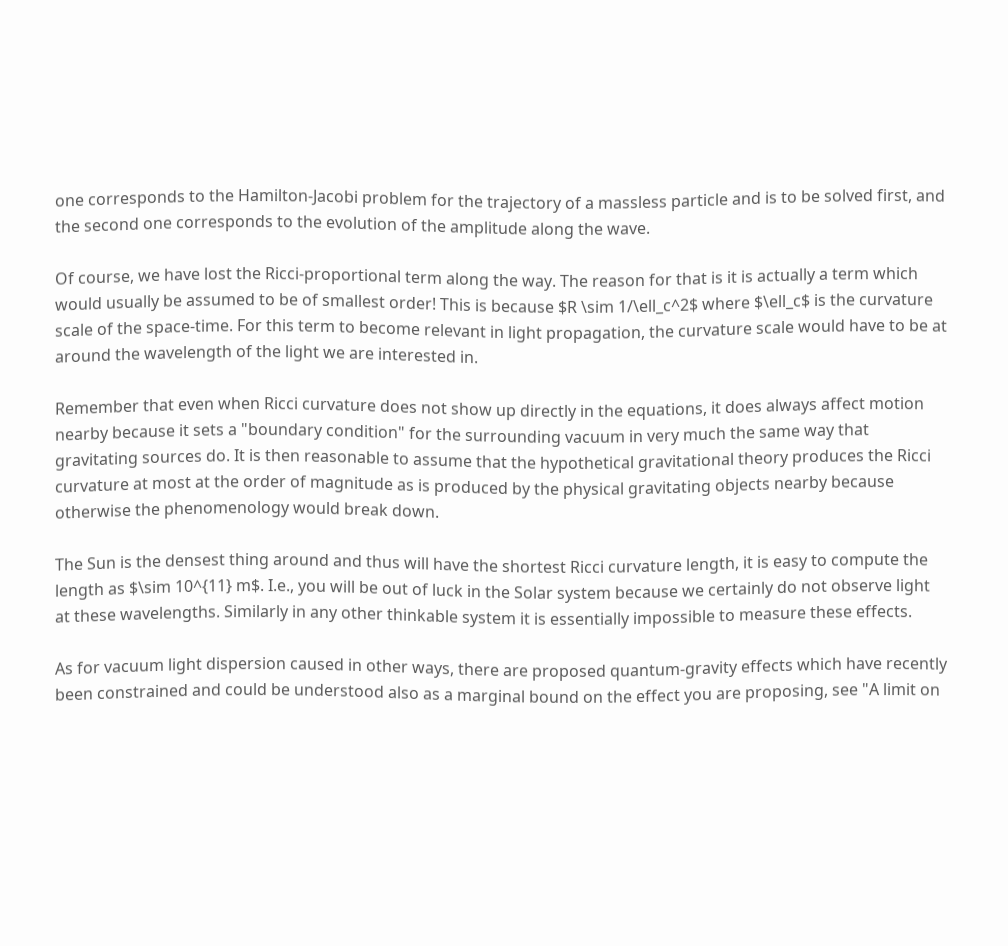one corresponds to the Hamilton-Jacobi problem for the trajectory of a massless particle and is to be solved first, and the second one corresponds to the evolution of the amplitude along the wave.

Of course, we have lost the Ricci-proportional term along the way. The reason for that is it is actually a term which would usually be assumed to be of smallest order! This is because $R \sim 1/\ell_c^2$ where $\ell_c$ is the curvature scale of the space-time. For this term to become relevant in light propagation, the curvature scale would have to be at around the wavelength of the light we are interested in.

Remember that even when Ricci curvature does not show up directly in the equations, it does always affect motion nearby because it sets a "boundary condition" for the surrounding vacuum in very much the same way that gravitating sources do. It is then reasonable to assume that the hypothetical gravitational theory produces the Ricci curvature at most at the order of magnitude as is produced by the physical gravitating objects nearby because otherwise the phenomenology would break down.

The Sun is the densest thing around and thus will have the shortest Ricci curvature length, it is easy to compute the length as $\sim 10^{11} m$. I.e., you will be out of luck in the Solar system because we certainly do not observe light at these wavelengths. Similarly in any other thinkable system it is essentially impossible to measure these effects.

As for vacuum light dispersion caused in other ways, there are proposed quantum-gravity effects which have recently been constrained and could be understood also as a marginal bound on the effect you are proposing, see "A limit on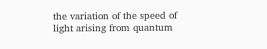the variation of the speed of light arising from quantum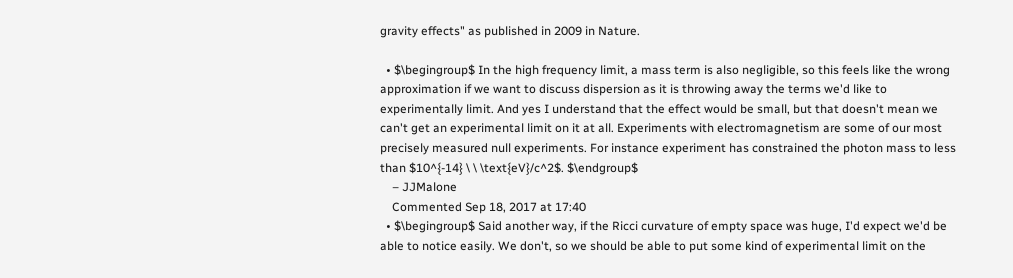gravity effects" as published in 2009 in Nature.

  • $\begingroup$ In the high frequency limit, a mass term is also negligible, so this feels like the wrong approximation if we want to discuss dispersion as it is throwing away the terms we'd like to experimentally limit. And yes I understand that the effect would be small, but that doesn't mean we can't get an experimental limit on it at all. Experiments with electromagnetism are some of our most precisely measured null experiments. For instance experiment has constrained the photon mass to less than $10^{-14} \ \ \text{eV}/c^2$. $\endgroup$
    – JJMalone
    Commented Sep 18, 2017 at 17:40
  • $\begingroup$ Said another way, if the Ricci curvature of empty space was huge, I'd expect we'd be able to notice easily. We don't, so we should be able to put some kind of experimental limit on the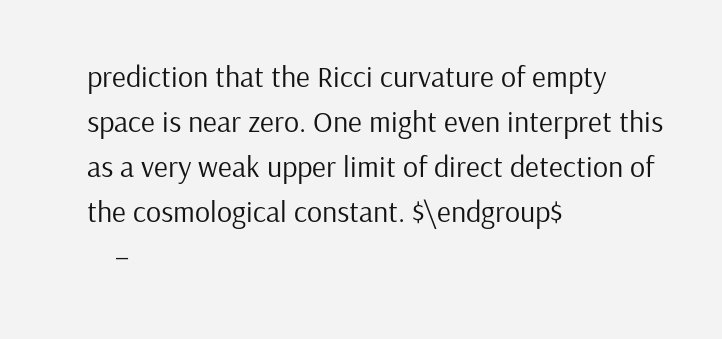prediction that the Ricci curvature of empty space is near zero. One might even interpret this as a very weak upper limit of direct detection of the cosmological constant. $\endgroup$
    –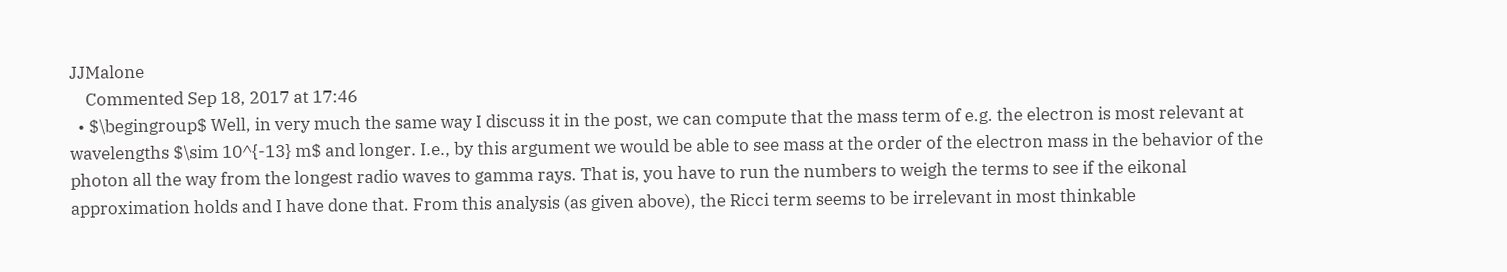JJMalone
    Commented Sep 18, 2017 at 17:46
  • $\begingroup$ Well, in very much the same way I discuss it in the post, we can compute that the mass term of e.g. the electron is most relevant at wavelengths $\sim 10^{-13} m$ and longer. I.e., by this argument we would be able to see mass at the order of the electron mass in the behavior of the photon all the way from the longest radio waves to gamma rays. That is, you have to run the numbers to weigh the terms to see if the eikonal approximation holds and I have done that. From this analysis (as given above), the Ricci term seems to be irrelevant in most thinkable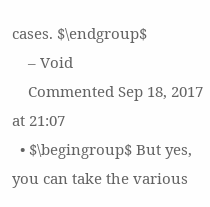cases. $\endgroup$
    – Void
    Commented Sep 18, 2017 at 21:07
  • $\begingroup$ But yes, you can take the various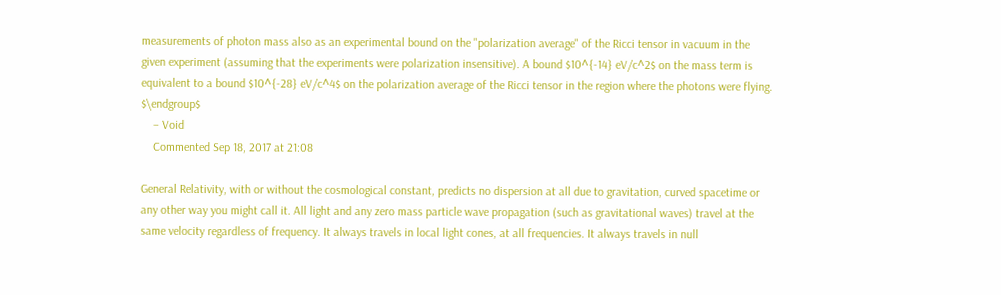measurements of photon mass also as an experimental bound on the "polarization average" of the Ricci tensor in vacuum in the given experiment (assuming that the experiments were polarization insensitive). A bound $10^{-14} eV/c^2$ on the mass term is equivalent to a bound $10^{-28} eV/c^4$ on the polarization average of the Ricci tensor in the region where the photons were flying. $\endgroup$
    – Void
    Commented Sep 18, 2017 at 21:08

General Relativity, with or without the cosmological constant, predicts no dispersion at all due to gravitation, curved spacetime or any other way you might call it. All light and any zero mass particle wave propagation (such as gravitational waves) travel at the same velocity regardless of frequency. It always travels in local light cones, at all frequencies. It always travels in null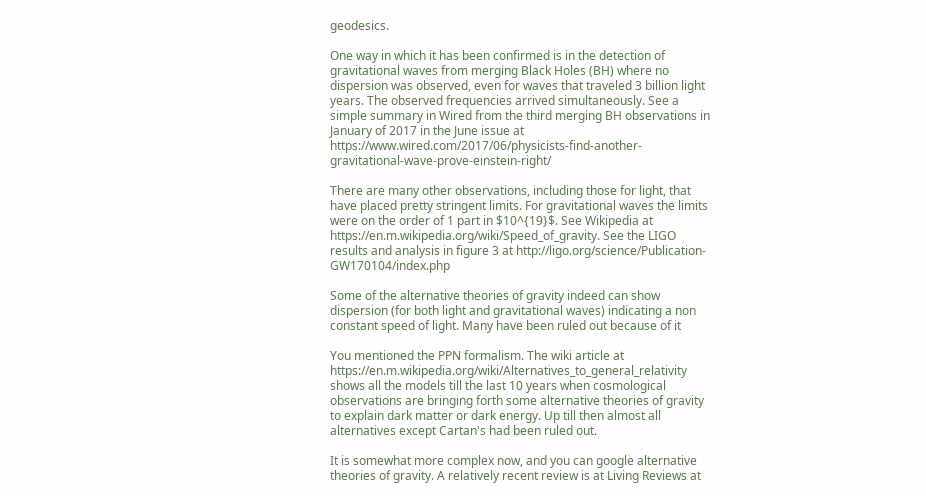geodesics.

One way in which it has been confirmed is in the detection of gravitational waves from merging Black Holes (BH) where no dispersion was observed, even for waves that traveled 3 billion light years. The observed frequencies arrived simultaneously. See a simple summary in Wired from the third merging BH observations in January of 2017 in the June issue at https://www.wired.com/2017/06/physicists-find-another-gravitational-wave-prove-einstein-right/

There are many other observations, including those for light, that have placed pretty stringent limits. For gravitational waves the limits were on the order of 1 part in $10^{19}$. See Wikipedia at https://en.m.wikipedia.org/wiki/Speed_of_gravity. See the LIGO results and analysis in figure 3 at http://ligo.org/science/Publication-GW170104/index.php

Some of the alternative theories of gravity indeed can show dispersion (for both light and gravitational waves) indicating a non constant speed of light. Many have been ruled out because of it

You mentioned the PPN formalism. The wiki article at https://en.m.wikipedia.org/wiki/Alternatives_to_general_relativity shows all the models till the last 10 years when cosmological observations are bringing forth some alternative theories of gravity to explain dark matter or dark energy. Up till then almost all alternatives except Cartan's had been ruled out.

It is somewhat more complex now, and you can google alternative theories of gravity. A relatively recent review is at Living Reviews at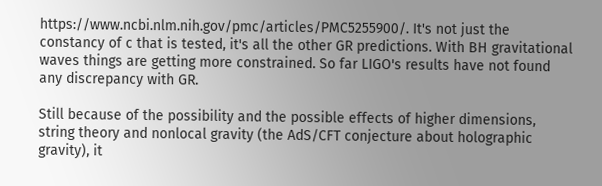https://www.ncbi.nlm.nih.gov/pmc/articles/PMC5255900/. It's not just the constancy of c that is tested, it's all the other GR predictions. With BH gravitational waves things are getting more constrained. So far LIGO's results have not found any discrepancy with GR.

Still because of the possibility and the possible effects of higher dimensions, string theory and nonlocal gravity (the AdS/CFT conjecture about holographic gravity), it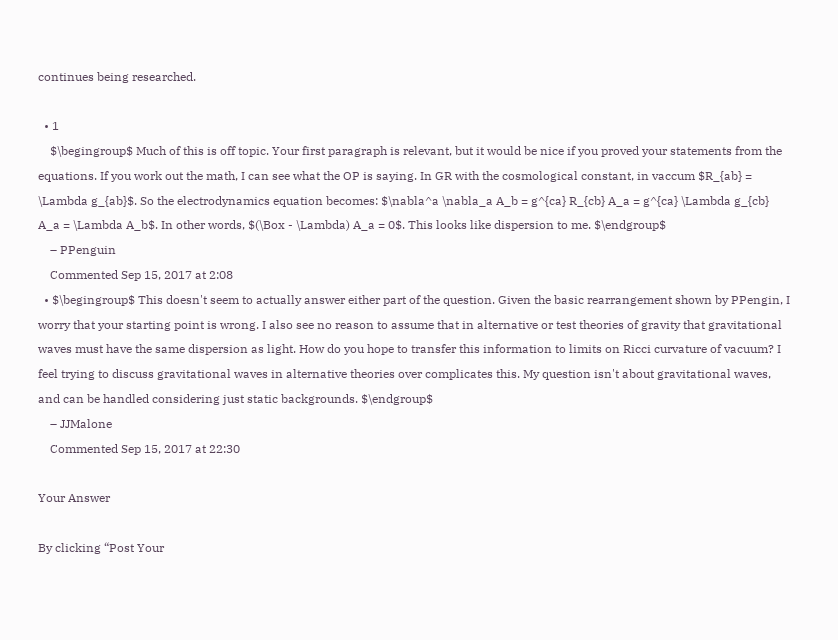continues being researched.

  • 1
    $\begingroup$ Much of this is off topic. Your first paragraph is relevant, but it would be nice if you proved your statements from the equations. If you work out the math, I can see what the OP is saying. In GR with the cosmological constant, in vaccum $R_{ab} = \Lambda g_{ab}$. So the electrodynamics equation becomes: $\nabla^a \nabla_a A_b = g^{ca} R_{cb} A_a = g^{ca} \Lambda g_{cb} A_a = \Lambda A_b$. In other words, $(\Box - \Lambda) A_a = 0$. This looks like dispersion to me. $\endgroup$
    – PPenguin
    Commented Sep 15, 2017 at 2:08
  • $\begingroup$ This doesn't seem to actually answer either part of the question. Given the basic rearrangement shown by PPengin, I worry that your starting point is wrong. I also see no reason to assume that in alternative or test theories of gravity that gravitational waves must have the same dispersion as light. How do you hope to transfer this information to limits on Ricci curvature of vacuum? I feel trying to discuss gravitational waves in alternative theories over complicates this. My question isn't about gravitational waves, and can be handled considering just static backgrounds. $\endgroup$
    – JJMalone
    Commented Sep 15, 2017 at 22:30

Your Answer

By clicking “Post Your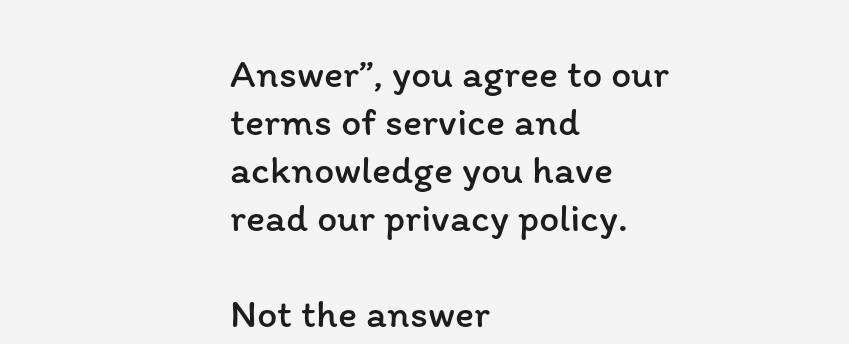Answer”, you agree to our terms of service and acknowledge you have read our privacy policy.

Not the answer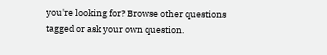you're looking for? Browse other questions tagged or ask your own question.